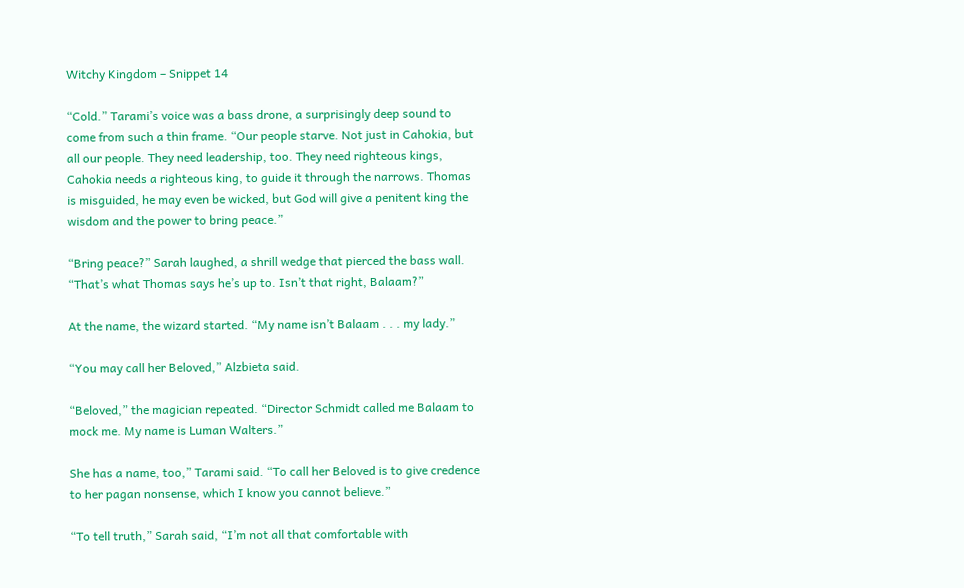Witchy Kingdom – Snippet 14

“Cold.” Tarami’s voice was a bass drone, a surprisingly deep sound to come from such a thin frame. “Our people starve. Not just in Cahokia, but all our people. They need leadership, too. They need righteous kings, Cahokia needs a righteous king, to guide it through the narrows. Thomas is misguided, he may even be wicked, but God will give a penitent king the wisdom and the power to bring peace.”

“Bring peace?” Sarah laughed, a shrill wedge that pierced the bass wall. “That’s what Thomas says he’s up to. Isn’t that right, Balaam?”

At the name, the wizard started. “My name isn’t Balaam . . . my lady.”

“You may call her Beloved,” Alzbieta said.

“Beloved,” the magician repeated. “Director Schmidt called me Balaam to mock me. My name is Luman Walters.”

She has a name, too,” Tarami said. “To call her Beloved is to give credence to her pagan nonsense, which I know you cannot believe.”

“To tell truth,” Sarah said, “I’m not all that comfortable with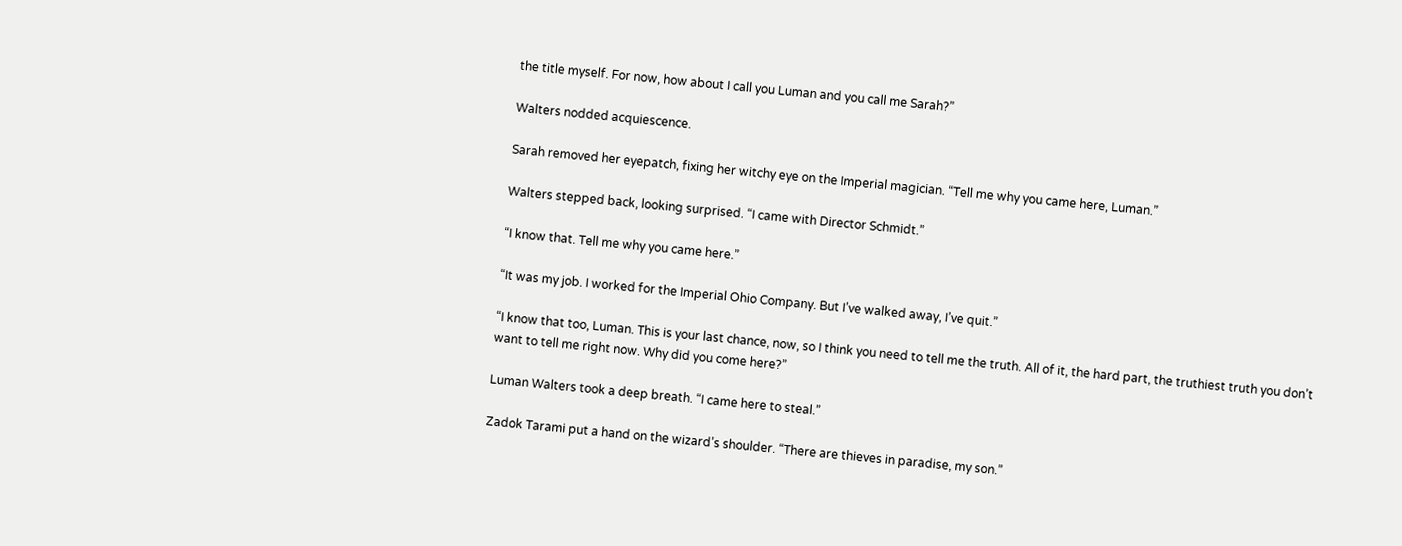the title myself. For now, how about I call you Luman and you call me Sarah?”

Walters nodded acquiescence.

Sarah removed her eyepatch, fixing her witchy eye on the Imperial magician. “Tell me why you came here, Luman.”

Walters stepped back, looking surprised. “I came with Director Schmidt.”

“I know that. Tell me why you came here.”

“It was my job. I worked for the Imperial Ohio Company. But I’ve walked away, I’ve quit.”

“I know that too, Luman. This is your last chance, now, so I think you need to tell me the truth. All of it, the hard part, the truthiest truth you don’t want to tell me right now. Why did you come here?”

Luman Walters took a deep breath. “I came here to steal.”

Zadok Tarami put a hand on the wizard’s shoulder. “There are thieves in paradise, my son.”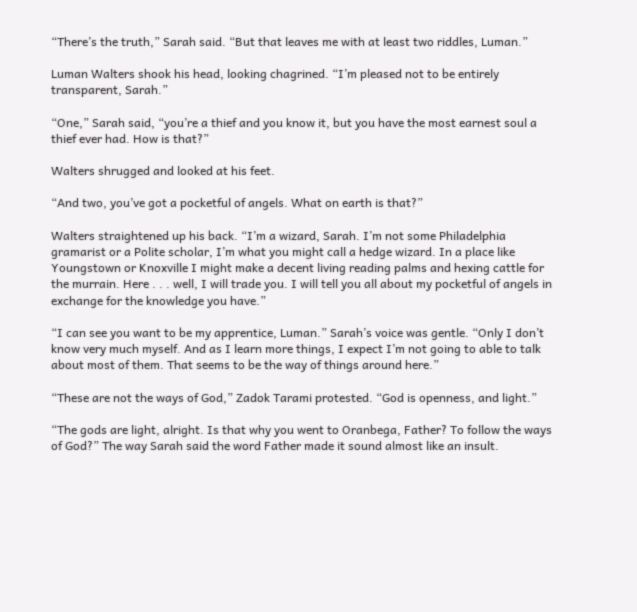“There’s the truth,” Sarah said. “But that leaves me with at least two riddles, Luman.”

Luman Walters shook his head, looking chagrined. “I’m pleased not to be entirely transparent, Sarah.”

“One,” Sarah said, “you’re a thief and you know it, but you have the most earnest soul a thief ever had. How is that?”

Walters shrugged and looked at his feet.

“And two, you’ve got a pocketful of angels. What on earth is that?”

Walters straightened up his back. “I’m a wizard, Sarah. I’m not some Philadelphia gramarist or a Polite scholar, I’m what you might call a hedge wizard. In a place like Youngstown or Knoxville I might make a decent living reading palms and hexing cattle for the murrain. Here . . . well, I will trade you. I will tell you all about my pocketful of angels in exchange for the knowledge you have.”

“I can see you want to be my apprentice, Luman.” Sarah’s voice was gentle. “Only I don’t know very much myself. And as I learn more things, I expect I’m not going to able to talk about most of them. That seems to be the way of things around here.”

“These are not the ways of God,” Zadok Tarami protested. “God is openness, and light.”

“The gods are light, alright. Is that why you went to Oranbega, Father? To follow the ways of God?” The way Sarah said the word Father made it sound almost like an insult.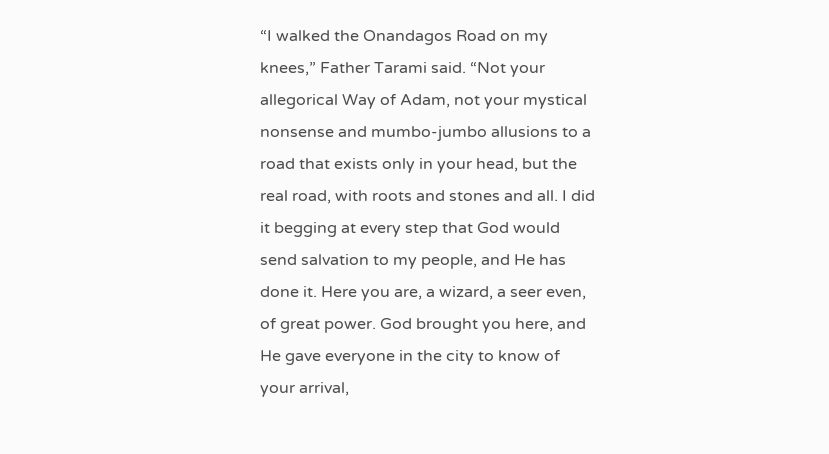“I walked the Onandagos Road on my knees,” Father Tarami said. “Not your allegorical Way of Adam, not your mystical nonsense and mumbo-jumbo allusions to a road that exists only in your head, but the real road, with roots and stones and all. I did it begging at every step that God would send salvation to my people, and He has done it. Here you are, a wizard, a seer even, of great power. God brought you here, and He gave everyone in the city to know of your arrival,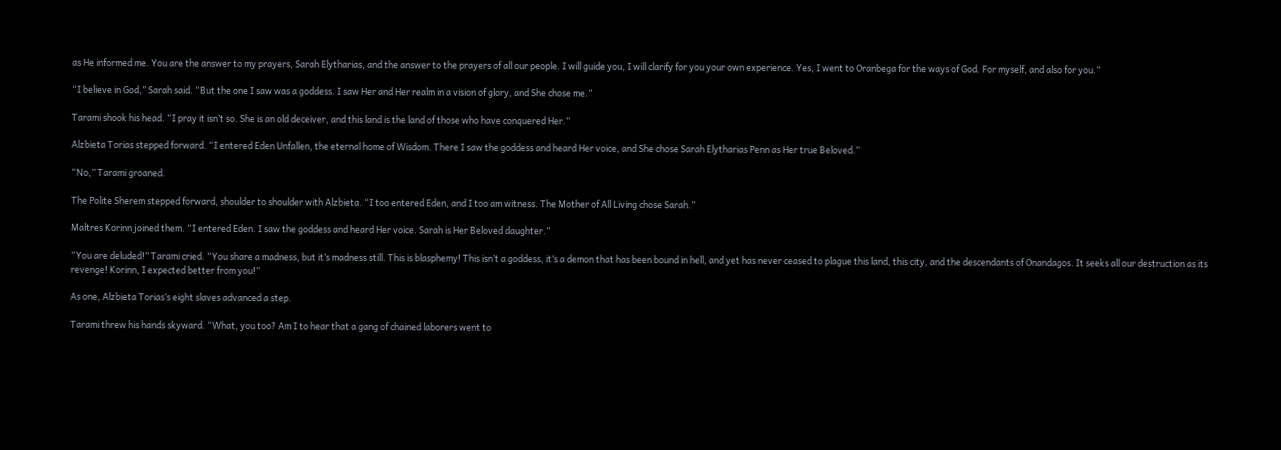as He informed me. You are the answer to my prayers, Sarah Elytharias, and the answer to the prayers of all our people. I will guide you, I will clarify for you your own experience. Yes, I went to Oranbega for the ways of God. For myself, and also for you.”

“I believe in God,” Sarah said. “But the one I saw was a goddess. I saw Her and Her realm in a vision of glory, and She chose me.”

Tarami shook his head. “I pray it isn’t so. She is an old deceiver, and this land is the land of those who have conquered Her.”

Alzbieta Torias stepped forward. “I entered Eden Unfallen, the eternal home of Wisdom. There I saw the goddess and heard Her voice, and She chose Sarah Elytharias Penn as Her true Beloved.”

“No,” Tarami groaned.

The Polite Sherem stepped forward, shoulder to shoulder with Alzbieta. “I too entered Eden, and I too am witness. The Mother of All Living chose Sarah.”

Maltres Korinn joined them. “I entered Eden. I saw the goddess and heard Her voice. Sarah is Her Beloved daughter.”

“You are deluded!” Tarami cried. “You share a madness, but it’s madness still. This is blasphemy! This isn’t a goddess, it’s a demon that has been bound in hell, and yet has never ceased to plague this land, this city, and the descendants of Onandagos. It seeks all our destruction as its revenge! Korinn, I expected better from you!”

As one, Alzbieta Torias’s eight slaves advanced a step.

Tarami threw his hands skyward. “What, you too? Am I to hear that a gang of chained laborers went to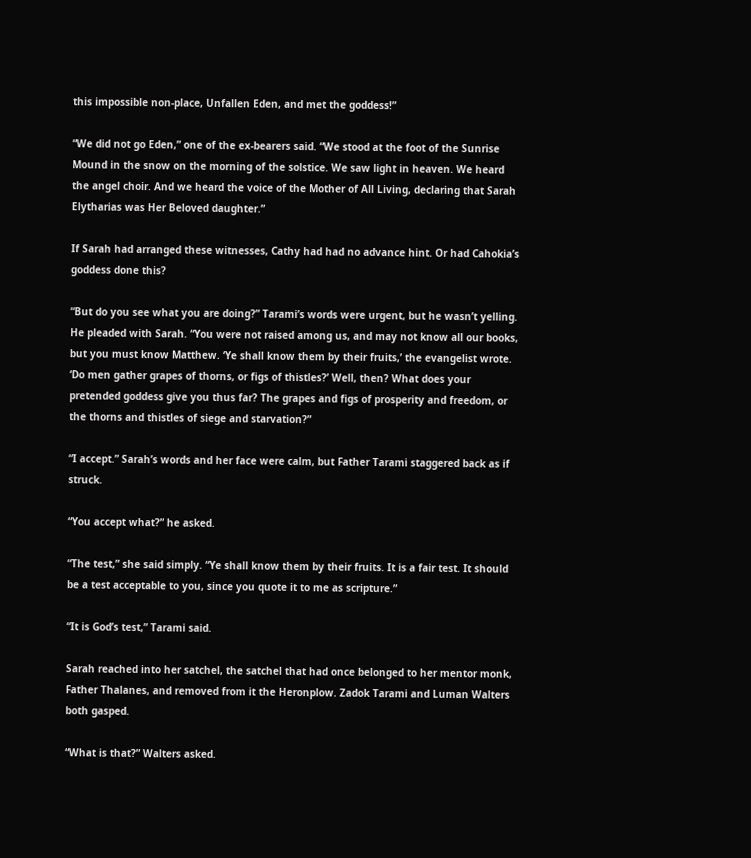this impossible non-place, Unfallen Eden, and met the goddess!”

“We did not go Eden,” one of the ex-bearers said. “We stood at the foot of the Sunrise Mound in the snow on the morning of the solstice. We saw light in heaven. We heard the angel choir. And we heard the voice of the Mother of All Living, declaring that Sarah Elytharias was Her Beloved daughter.”

If Sarah had arranged these witnesses, Cathy had had no advance hint. Or had Cahokia’s goddess done this?

“But do you see what you are doing?” Tarami’s words were urgent, but he wasn’t yelling. He pleaded with Sarah. “You were not raised among us, and may not know all our books, but you must know Matthew. ‘Ye shall know them by their fruits,’ the evangelist wrote. ‘Do men gather grapes of thorns, or figs of thistles?’ Well, then? What does your pretended goddess give you thus far? The grapes and figs of prosperity and freedom, or the thorns and thistles of siege and starvation?”

“I accept.” Sarah’s words and her face were calm, but Father Tarami staggered back as if struck.

“You accept what?” he asked.

“The test,” she said simply. “Ye shall know them by their fruits. It is a fair test. It should be a test acceptable to you, since you quote it to me as scripture.”

“It is God’s test,” Tarami said.

Sarah reached into her satchel, the satchel that had once belonged to her mentor monk, Father Thalanes, and removed from it the Heronplow. Zadok Tarami and Luman Walters both gasped.

“What is that?” Walters asked.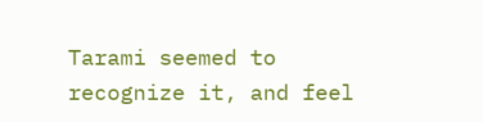Tarami seemed to recognize it, and feel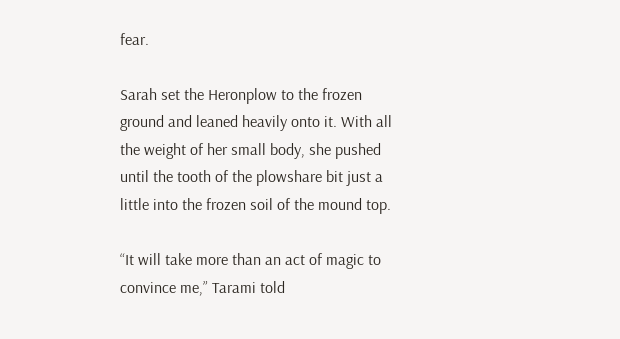fear.

Sarah set the Heronplow to the frozen ground and leaned heavily onto it. With all the weight of her small body, she pushed until the tooth of the plowshare bit just a little into the frozen soil of the mound top.

“It will take more than an act of magic to convince me,” Tarami told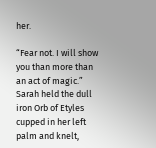her.

“Fear not. I will show you than more than an act of magic.” Sarah held the dull iron Orb of Etyles cupped in her left palm and knelt,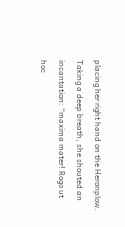placing her right hand on the Heronplow. Taking a deep breath, she shouted an incantation: “maxima mater! Rogo ut hoc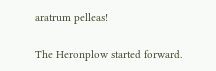aratrum pelleas!

The Heronplow started forward.